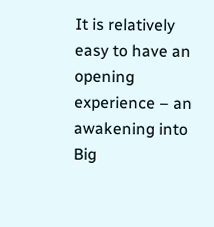It is relatively easy to have an opening experience – an awakening into Big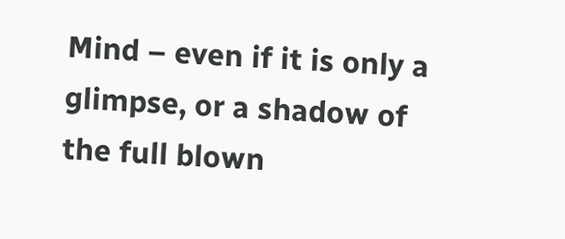Mind – even if it is only a glimpse, or a shadow of the full blown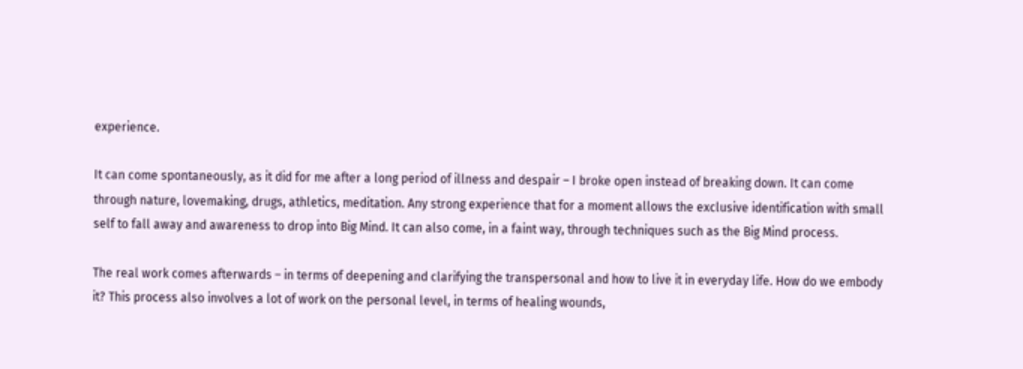experience.

It can come spontaneously, as it did for me after a long period of illness and despair – I broke open instead of breaking down. It can come through nature, lovemaking, drugs, athletics, meditation. Any strong experience that for a moment allows the exclusive identification with small self to fall away and awareness to drop into Big Mind. It can also come, in a faint way, through techniques such as the Big Mind process.

The real work comes afterwards – in terms of deepening and clarifying the transpersonal and how to live it in everyday life. How do we embody it? This process also involves a lot of work on the personal level, in terms of healing wounds,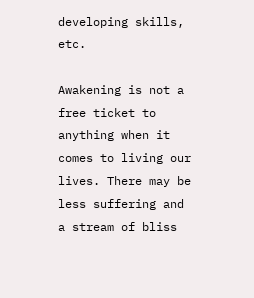developing skills, etc.

Awakening is not a free ticket to anything when it comes to living our lives. There may be less suffering and a stream of bliss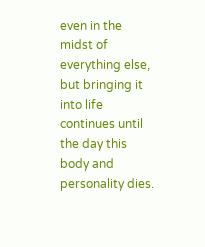even in the midst of everything else, but bringing it into life continues until the day this body and personality dies.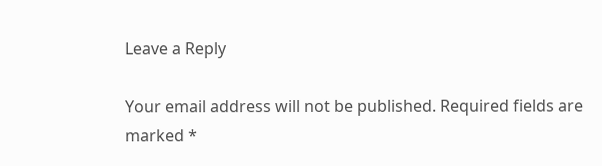Leave a Reply

Your email address will not be published. Required fields are marked *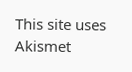This site uses Akismet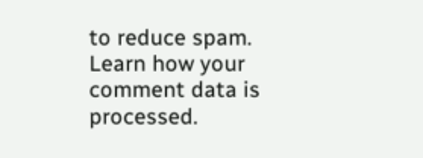to reduce spam. Learn how your comment data is processed.